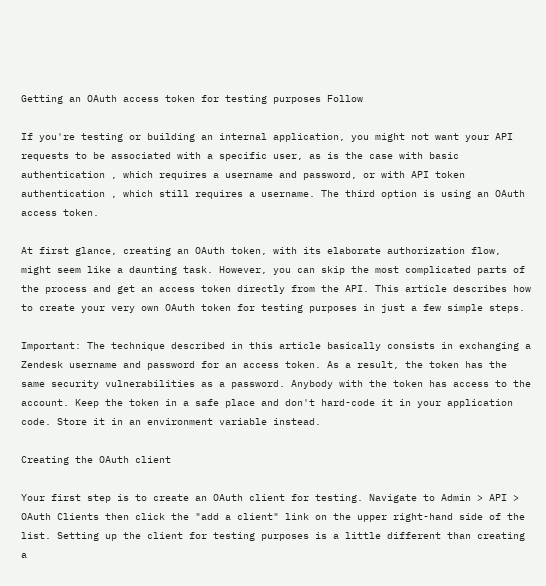Getting an OAuth access token for testing purposes Follow

If you're testing or building an internal application, you might not want your API requests to be associated with a specific user, as is the case with basic authentication , which requires a username and password, or with API token authentication , which still requires a username. The third option is using an OAuth access token.

At first glance, creating an OAuth token, with its elaborate authorization flow, might seem like a daunting task. However, you can skip the most complicated parts of the process and get an access token directly from the API. This article describes how to create your very own OAuth token for testing purposes in just a few simple steps.

Important: The technique described in this article basically consists in exchanging a Zendesk username and password for an access token. As a result, the token has the same security vulnerabilities as a password. Anybody with the token has access to the account. Keep the token in a safe place and don't hard-code it in your application code. Store it in an environment variable instead.

Creating the OAuth client

Your first step is to create an OAuth client for testing. Navigate to Admin > API > OAuth Clients then click the "add a client" link on the upper right-hand side of the list. Setting up the client for testing purposes is a little different than creating a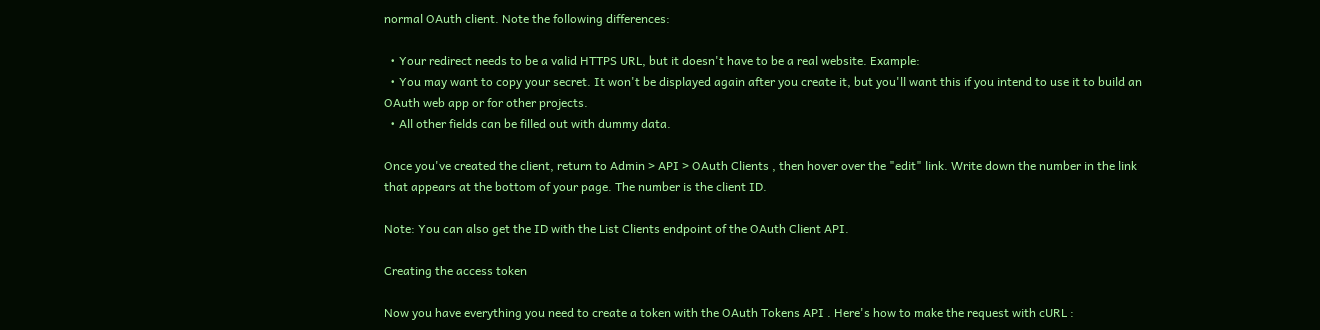normal OAuth client. Note the following differences:

  • Your redirect needs to be a valid HTTPS URL, but it doesn't have to be a real website. Example:
  • You may want to copy your secret. It won't be displayed again after you create it, but you'll want this if you intend to use it to build an OAuth web app or for other projects.
  • All other fields can be filled out with dummy data.

Once you've created the client, return to Admin > API > OAuth Clients , then hover over the "edit" link. Write down the number in the link that appears at the bottom of your page. The number is the client ID.

Note: You can also get the ID with the List Clients endpoint of the OAuth Client API.

Creating the access token

Now you have everything you need to create a token with the OAuth Tokens API . Here's how to make the request with cURL :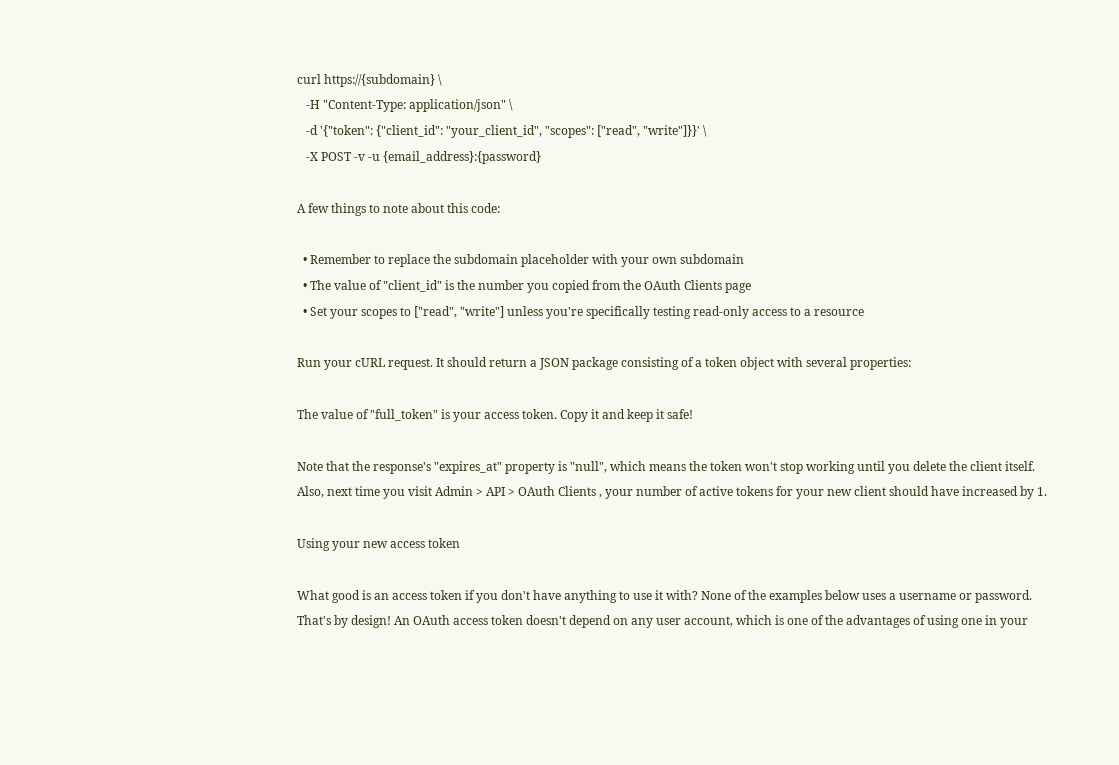curl https://{subdomain} \
   -H "Content-Type: application/json" \
   -d '{"token": {"client_id": "your_client_id", "scopes": ["read", "write"]}}' \
   -X POST -v -u {email_address}:{password}

A few things to note about this code:

  • Remember to replace the subdomain placeholder with your own subdomain
  • The value of "client_id" is the number you copied from the OAuth Clients page
  • Set your scopes to ["read", "write"] unless you're specifically testing read-only access to a resource

Run your cURL request. It should return a JSON package consisting of a token object with several properties:

The value of "full_token" is your access token. Copy it and keep it safe!

Note that the response's "expires_at" property is "null", which means the token won't stop working until you delete the client itself. Also, next time you visit Admin > API > OAuth Clients , your number of active tokens for your new client should have increased by 1.

Using your new access token

What good is an access token if you don't have anything to use it with? None of the examples below uses a username or password. That's by design! An OAuth access token doesn't depend on any user account, which is one of the advantages of using one in your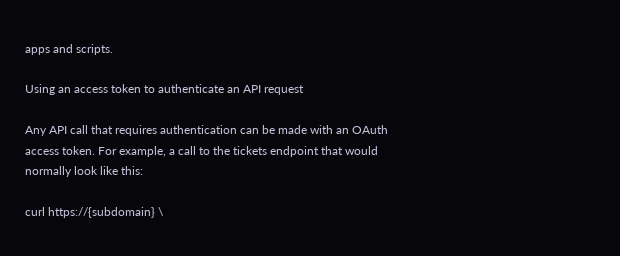apps and scripts.

Using an access token to authenticate an API request

Any API call that requires authentication can be made with an OAuth access token. For example, a call to the tickets endpoint that would normally look like this:

curl https://{subdomain} \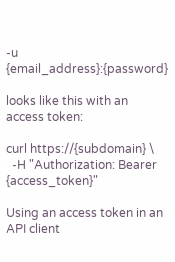-u {email_address}:{password}

looks like this with an access token:

curl https://{subdomain} \
  -H "Authorization: Bearer {access_token}"

Using an access token in an API client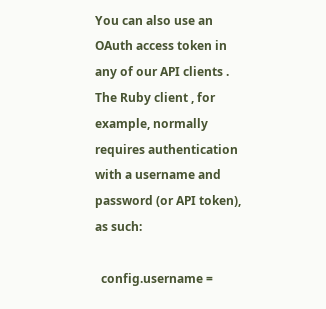You can also use an OAuth access token in any of our API clients . The Ruby client , for example, normally requires authentication with a username and password (or API token), as such:

  config.username =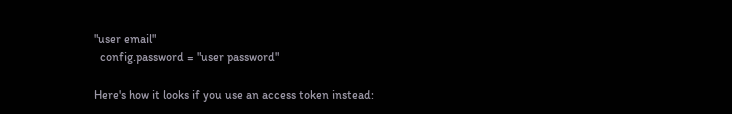"user email"
  config.password = "user password"

Here's how it looks if you use an access token instead: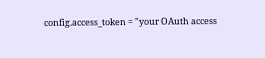config.access_token = "your OAuth access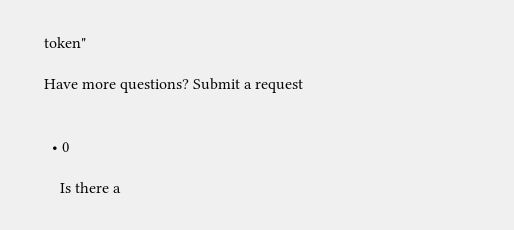token"

Have more questions? Submit a request


  • 0

    Is there a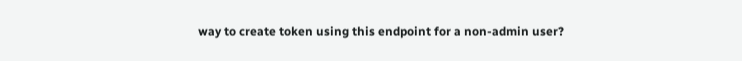way to create token using this endpoint for a non-admin user?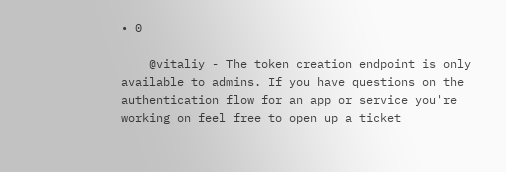• 0

    @vitaliy - The token creation endpoint is only available to admins. If you have questions on the authentication flow for an app or service you're working on feel free to open up a ticket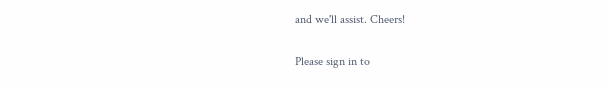and we'll assist. Cheers!

Please sign in to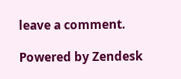leave a comment.

Powered by Zendesk